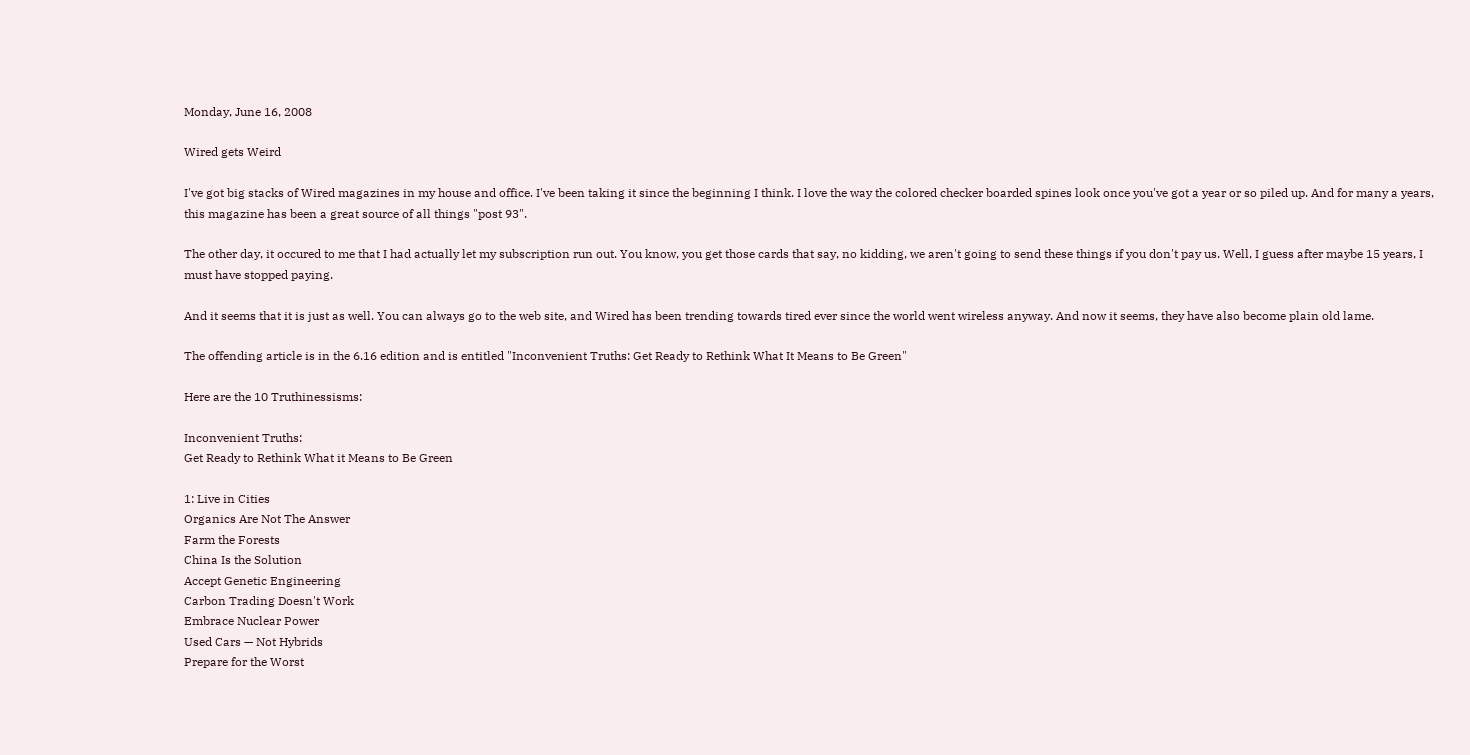Monday, June 16, 2008

Wired gets Weird

I've got big stacks of Wired magazines in my house and office. I've been taking it since the beginning I think. I love the way the colored checker boarded spines look once you've got a year or so piled up. And for many a years, this magazine has been a great source of all things "post 93".

The other day, it occured to me that I had actually let my subscription run out. You know, you get those cards that say, no kidding, we aren't going to send these things if you don't pay us. Well, I guess after maybe 15 years, I must have stopped paying.

And it seems that it is just as well. You can always go to the web site, and Wired has been trending towards tired ever since the world went wireless anyway. And now it seems, they have also become plain old lame.

The offending article is in the 6.16 edition and is entitled "Inconvenient Truths: Get Ready to Rethink What It Means to Be Green"

Here are the 10 Truthinessisms:

Inconvenient Truths:
Get Ready to Rethink What it Means to Be Green

1: Live in Cities
Organics Are Not The Answer
Farm the Forests
China Is the Solution
Accept Genetic Engineering
Carbon Trading Doesn't Work
Embrace Nuclear Power
Used Cars — Not Hybrids
Prepare for the Worst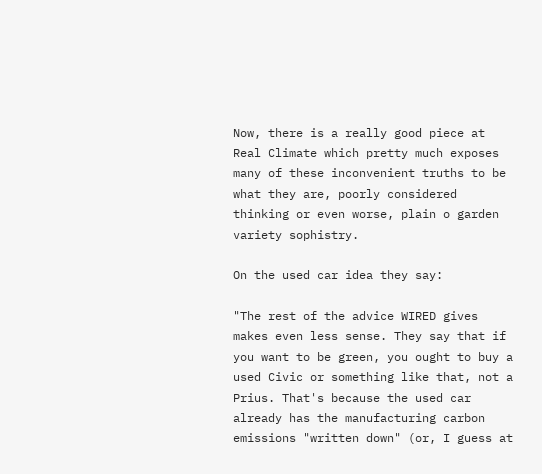Now, there is a really good piece at Real Climate which pretty much exposes many of these inconvenient truths to be what they are, poorly considered thinking or even worse, plain o garden variety sophistry.

On the used car idea they say:

"The rest of the advice WIRED gives makes even less sense. They say that if you want to be green, you ought to buy a used Civic or something like that, not a Prius. That's because the used car already has the manufacturing carbon emissions "written down" (or, I guess at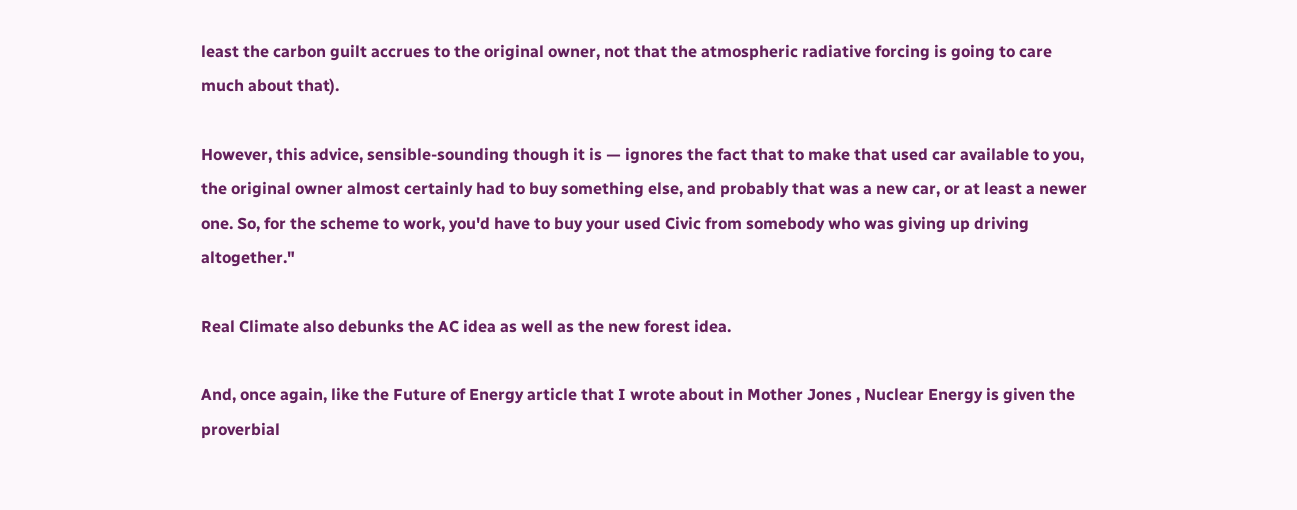least the carbon guilt accrues to the original owner, not that the atmospheric radiative forcing is going to care much about that).

However, this advice, sensible-sounding though it is — ignores the fact that to make that used car available to you, the original owner almost certainly had to buy something else, and probably that was a new car, or at least a newer one. So, for the scheme to work, you'd have to buy your used Civic from somebody who was giving up driving altogether."

Real Climate also debunks the AC idea as well as the new forest idea.

And, once again, like the Future of Energy article that I wrote about in Mother Jones , Nuclear Energy is given the proverbial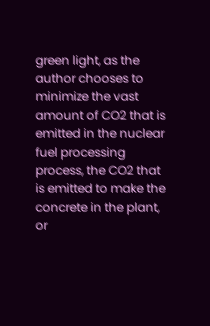green light, as the author chooses to minimize the vast amount of CO2 that is emitted in the nuclear fuel processing process, the CO2 that is emitted to make the concrete in the plant, or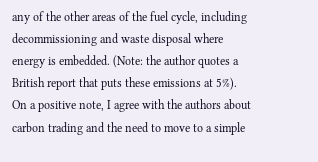any of the other areas of the fuel cycle, including decommissioning and waste disposal where energy is embedded. (Note: the author quotes a British report that puts these emissions at 5%).
On a positive note, I agree with the authors about carbon trading and the need to move to a simple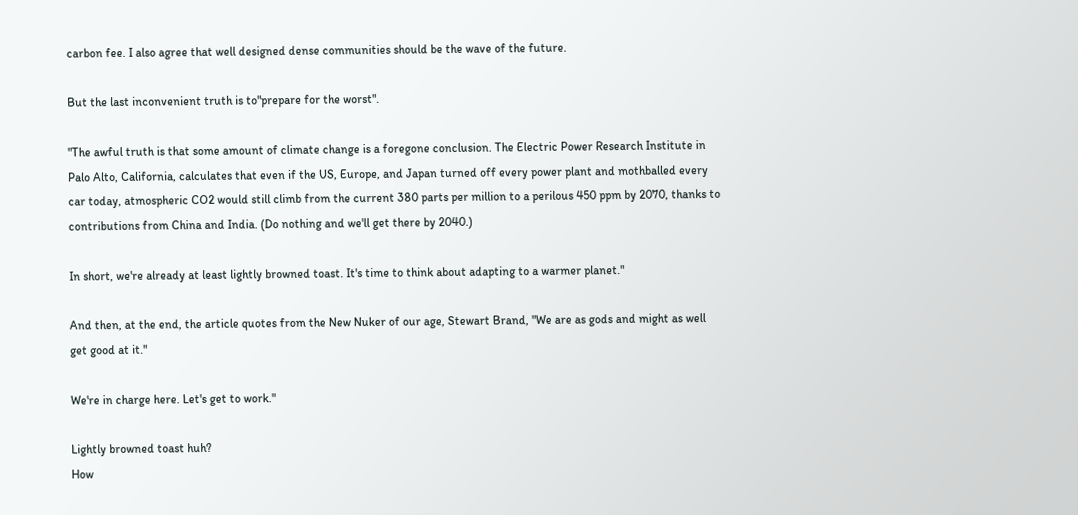carbon fee. I also agree that well designed dense communities should be the wave of the future.

But the last inconvenient truth is to"prepare for the worst".

"The awful truth is that some amount of climate change is a foregone conclusion. The Electric Power Research Institute in Palo Alto, California, calculates that even if the US, Europe, and Japan turned off every power plant and mothballed every car today, atmospheric CO2 would still climb from the current 380 parts per million to a perilous 450 ppm by 2070, thanks to contributions from China and India. (Do nothing and we'll get there by 2040.)

In short, we're already at least lightly browned toast. It's time to think about adapting to a warmer planet."

And then, at the end, the article quotes from the New Nuker of our age, Stewart Brand, "We are as gods and might as well get good at it."

We're in charge here. Let's get to work."

Lightly browned toast huh?
How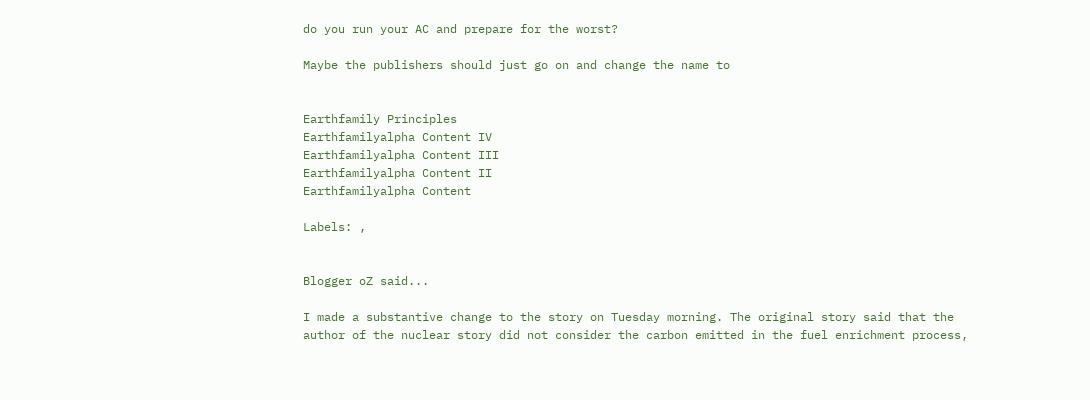do you run your AC and prepare for the worst?

Maybe the publishers should just go on and change the name to


Earthfamily Principles
Earthfamilyalpha Content IV
Earthfamilyalpha Content III
Earthfamilyalpha Content II
Earthfamilyalpha Content

Labels: ,


Blogger oZ said...

I made a substantive change to the story on Tuesday morning. The original story said that the author of the nuclear story did not consider the carbon emitted in the fuel enrichment process,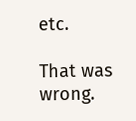etc.

That was wrong.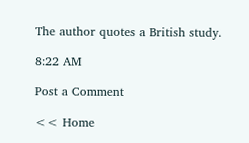The author quotes a British study.

8:22 AM

Post a Comment

<< Home